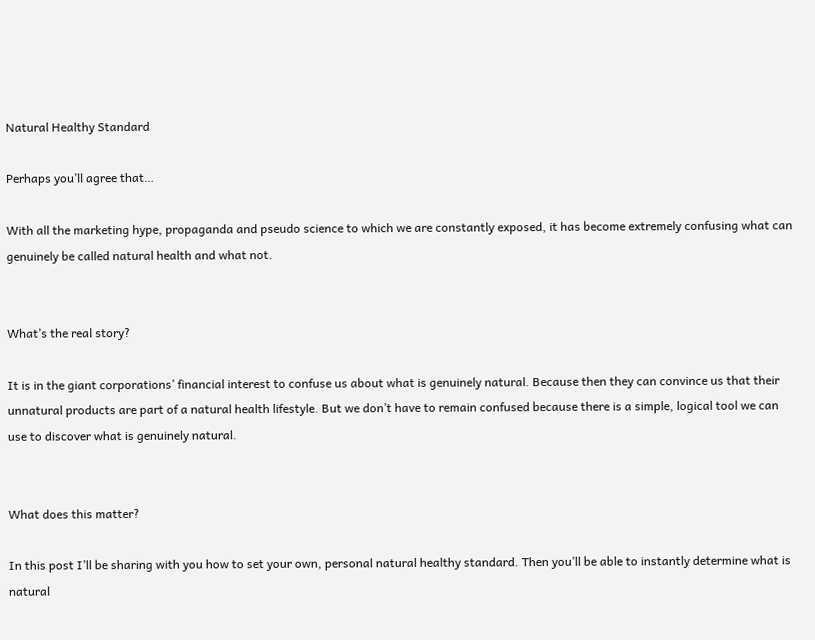Natural Healthy Standard

Perhaps you’ll agree that…

With all the marketing hype, propaganda and pseudo science to which we are constantly exposed, it has become extremely confusing what can genuinely be called natural health and what not.


What’s the real story?

It is in the giant corporations’ financial interest to confuse us about what is genuinely natural. Because then they can convince us that their unnatural products are part of a natural health lifestyle. But we don’t have to remain confused because there is a simple, logical tool we can use to discover what is genuinely natural.


What does this matter?

In this post I’ll be sharing with you how to set your own, personal natural healthy standard. Then you’ll be able to instantly determine what is natural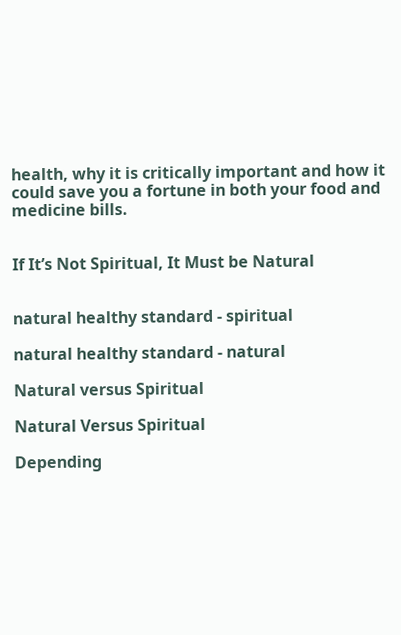health, why it is critically important and how it could save you a fortune in both your food and medicine bills.


If It’s Not Spiritual, It Must be Natural


natural healthy standard - spiritual

natural healthy standard - natural

Natural versus Spiritual

Natural Versus Spiritual

Depending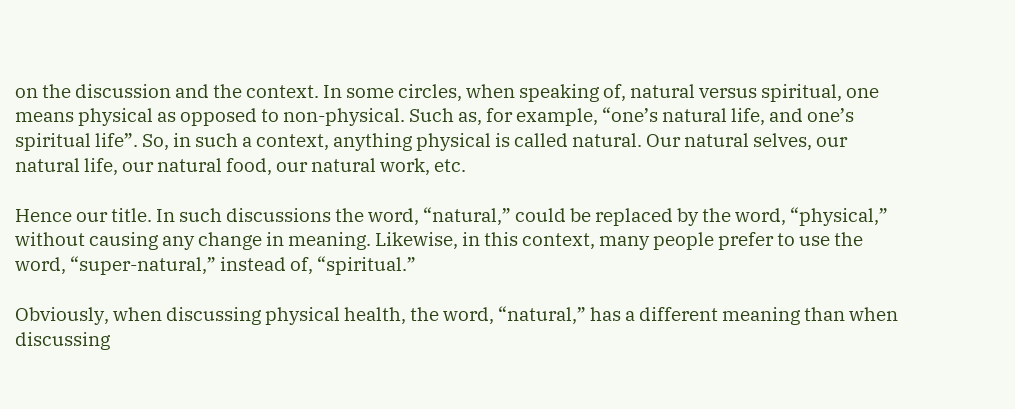on the discussion and the context. In some circles, when speaking of, natural versus spiritual, one means physical as opposed to non-physical. Such as, for example, “one’s natural life, and one’s spiritual life”. So, in such a context, anything physical is called natural. Our natural selves, our natural life, our natural food, our natural work, etc.

Hence our title. In such discussions the word, “natural,” could be replaced by the word, “physical,” without causing any change in meaning. Likewise, in this context, many people prefer to use the word, “super-natural,” instead of, “spiritual.”

Obviously, when discussing physical health, the word, “natural,” has a different meaning than when discussing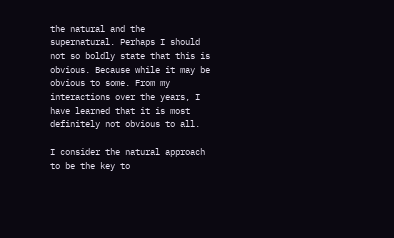the natural and the supernatural. Perhaps I should not so boldly state that this is obvious. Because while it may be obvious to some. From my interactions over the years, I have learned that it is most definitely not obvious to all.

I consider the natural approach to be the key to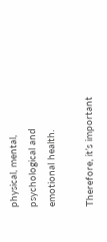physical, mental, psychological and emotional health.

Therefore, it’s important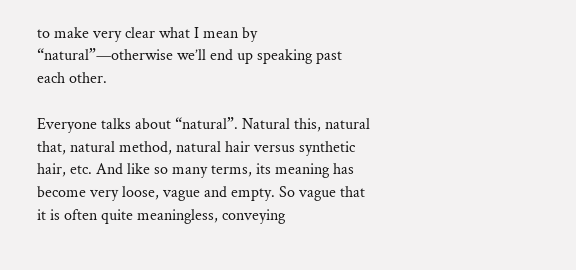to make very clear what I mean by “natural”—otherwise we’ll end up speaking past each other.

Everyone talks about “natural”. Natural this, natural that, natural method, natural hair versus synthetic hair, etc. And like so many terms, its meaning has become very loose, vague and empty. So vague that it is often quite meaningless, conveying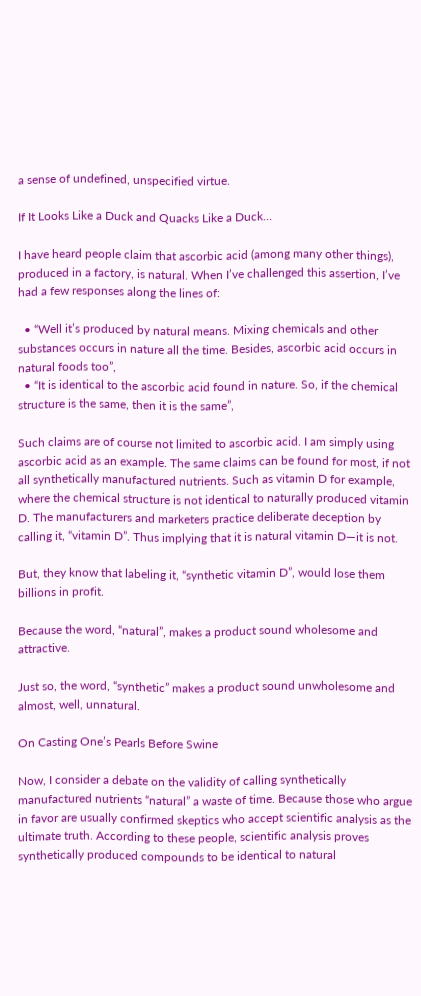a sense of undefined, unspecified virtue.

If It Looks Like a Duck and Quacks Like a Duck…

I have heard people claim that ascorbic acid (among many other things), produced in a factory, is natural. When I’ve challenged this assertion, I’ve had a few responses along the lines of:

  • “Well it’s produced by natural means. Mixing chemicals and other substances occurs in nature all the time. Besides, ascorbic acid occurs in natural foods too”,
  • “It is identical to the ascorbic acid found in nature. So, if the chemical structure is the same, then it is the same”,

Such claims are of course not limited to ascorbic acid. I am simply using ascorbic acid as an example. The same claims can be found for most, if not all synthetically manufactured nutrients. Such as vitamin D for example, where the chemical structure is not identical to naturally produced vitamin D. The manufacturers and marketers practice deliberate deception by calling it, “vitamin D”. Thus implying that it is natural vitamin D—it is not.

But, they know that labeling it, “synthetic vitamin D”, would lose them billions in profit.

Because the word, “natural”, makes a product sound wholesome and attractive.

Just so, the word, “synthetic” makes a product sound unwholesome and almost, well, unnatural.

On Casting One’s Pearls Before Swine

Now, I consider a debate on the validity of calling synthetically manufactured nutrients “natural” a waste of time. Because those who argue in favor are usually confirmed skeptics who accept scientific analysis as the ultimate truth. According to these people, scientific analysis proves synthetically produced compounds to be identical to natural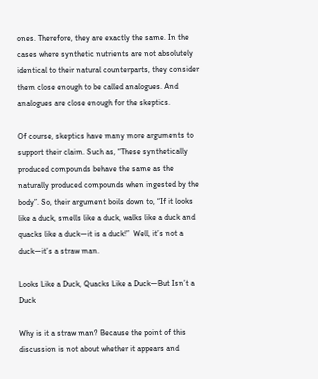ones. Therefore, they are exactly the same. In the cases where synthetic nutrients are not absolutely identical to their natural counterparts, they consider them close enough to be called analogues. And analogues are close enough for the skeptics.

Of course, skeptics have many more arguments to support their claim. Such as, “These synthetically produced compounds behave the same as the naturally produced compounds when ingested by the body”. So, their argument boils down to, “If it looks like a duck, smells like a duck, walks like a duck and quacks like a duck—it is a duck!”  Well, it’s not a duck—it’s a straw man.

Looks Like a Duck, Quacks Like a Duck—But Isn’t a Duck

Why is it a straw man? Because the point of this discussion is not about whether it appears and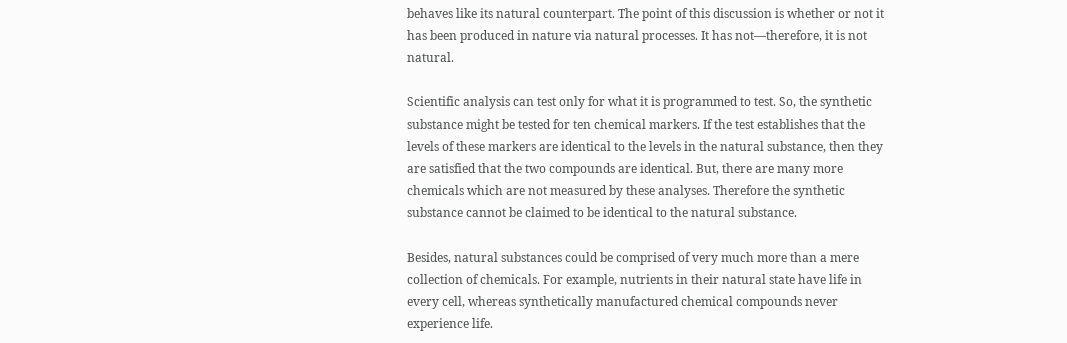behaves like its natural counterpart. The point of this discussion is whether or not it has been produced in nature via natural processes. It has not—therefore, it is not natural.

Scientific analysis can test only for what it is programmed to test. So, the synthetic substance might be tested for ten chemical markers. If the test establishes that the levels of these markers are identical to the levels in the natural substance, then they are satisfied that the two compounds are identical. But, there are many more chemicals which are not measured by these analyses. Therefore the synthetic substance cannot be claimed to be identical to the natural substance.

Besides, natural substances could be comprised of very much more than a mere collection of chemicals. For example, nutrients in their natural state have life in every cell, whereas synthetically manufactured chemical compounds never experience life.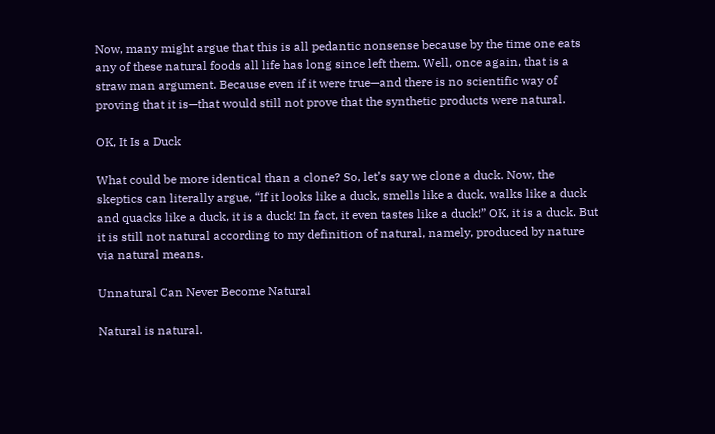Now, many might argue that this is all pedantic nonsense because by the time one eats any of these natural foods all life has long since left them. Well, once again, that is a straw man argument. Because even if it were true—and there is no scientific way of proving that it is—that would still not prove that the synthetic products were natural.

OK, It Is a Duck

What could be more identical than a clone? So, let’s say we clone a duck. Now, the skeptics can literally argue, “If it looks like a duck, smells like a duck, walks like a duck and quacks like a duck, it is a duck! In fact, it even tastes like a duck!” OK, it is a duck. But it is still not natural according to my definition of natural, namely, produced by nature via natural means.

Unnatural Can Never Become Natural

Natural is natural.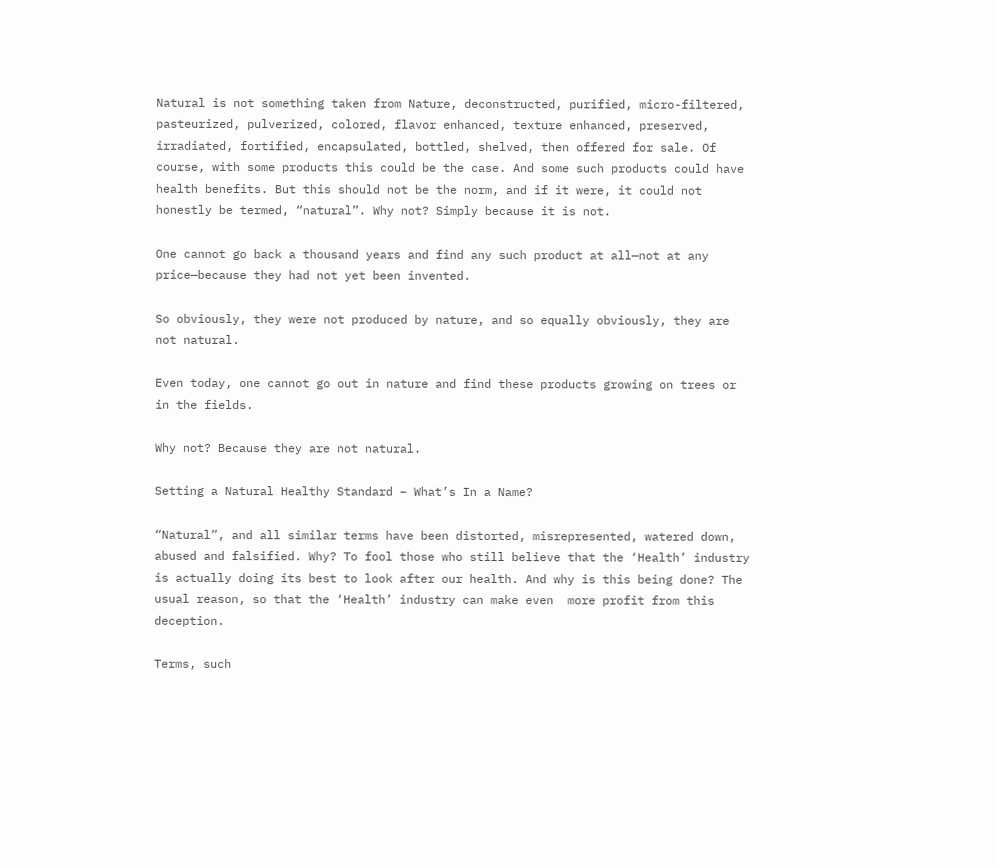Natural is not something taken from Nature, deconstructed, purified, micro-filtered, pasteurized, pulverized, colored, flavor enhanced, texture enhanced, preserved, irradiated, fortified, encapsulated, bottled, shelved, then offered for sale. Of course, with some products this could be the case. And some such products could have health benefits. But this should not be the norm, and if it were, it could not honestly be termed, “natural”. Why not? Simply because it is not.

One cannot go back a thousand years and find any such product at all—not at any price—because they had not yet been invented.

So obviously, they were not produced by nature, and so equally obviously, they are not natural.

Even today, one cannot go out in nature and find these products growing on trees or in the fields.

Why not? Because they are not natural.

Setting a Natural Healthy Standard – What’s In a Name?

“Natural”, and all similar terms have been distorted, misrepresented, watered down, abused and falsified. Why? To fool those who still believe that the ‘Health’ industry is actually doing its best to look after our health. And why is this being done? The usual reason, so that the ‘Health’ industry can make even  more profit from this deception.

Terms, such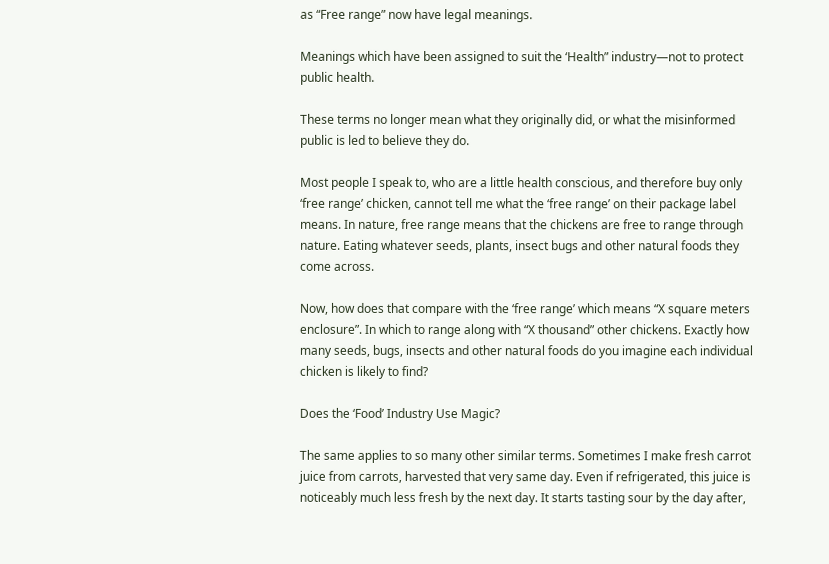as “Free range” now have legal meanings.

Meanings which have been assigned to suit the ‘Health” industry—not to protect public health.

These terms no longer mean what they originally did, or what the misinformed public is led to believe they do.

Most people I speak to, who are a little health conscious, and therefore buy only ‘free range’ chicken, cannot tell me what the ‘free range’ on their package label means. In nature, free range means that the chickens are free to range through nature. Eating whatever seeds, plants, insect bugs and other natural foods they come across.

Now, how does that compare with the ‘free range’ which means “X square meters enclosure”. In which to range along with “X thousand” other chickens. Exactly how many seeds, bugs, insects and other natural foods do you imagine each individual chicken is likely to find?

Does the ‘Food’ Industry Use Magic?

The same applies to so many other similar terms. Sometimes I make fresh carrot juice from carrots, harvested that very same day. Even if refrigerated, this juice is noticeably much less fresh by the next day. It starts tasting sour by the day after,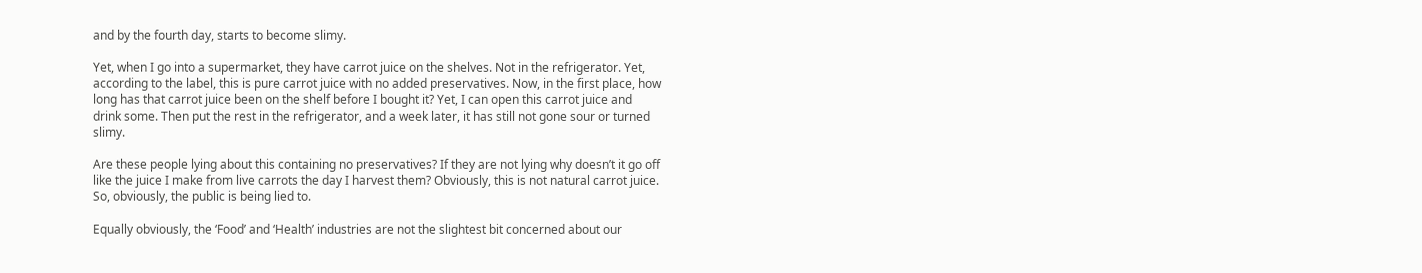and by the fourth day, starts to become slimy.

Yet, when I go into a supermarket, they have carrot juice on the shelves. Not in the refrigerator. Yet, according to the label, this is pure carrot juice with no added preservatives. Now, in the first place, how long has that carrot juice been on the shelf before I bought it? Yet, I can open this carrot juice and drink some. Then put the rest in the refrigerator, and a week later, it has still not gone sour or turned slimy.

Are these people lying about this containing no preservatives? If they are not lying why doesn’t it go off like the juice I make from live carrots the day I harvest them? Obviously, this is not natural carrot juice. So, obviously, the public is being lied to.

Equally obviously, the ‘Food’ and ‘Health’ industries are not the slightest bit concerned about our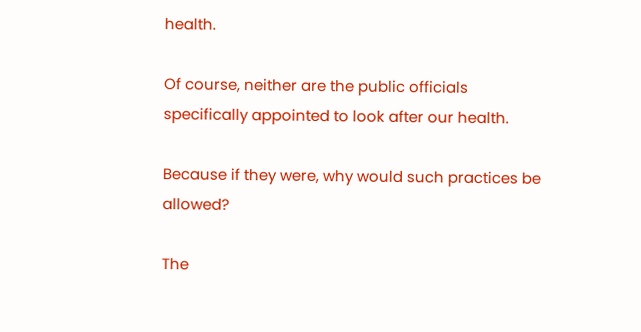health.

Of course, neither are the public officials specifically appointed to look after our health.

Because if they were, why would such practices be allowed?

The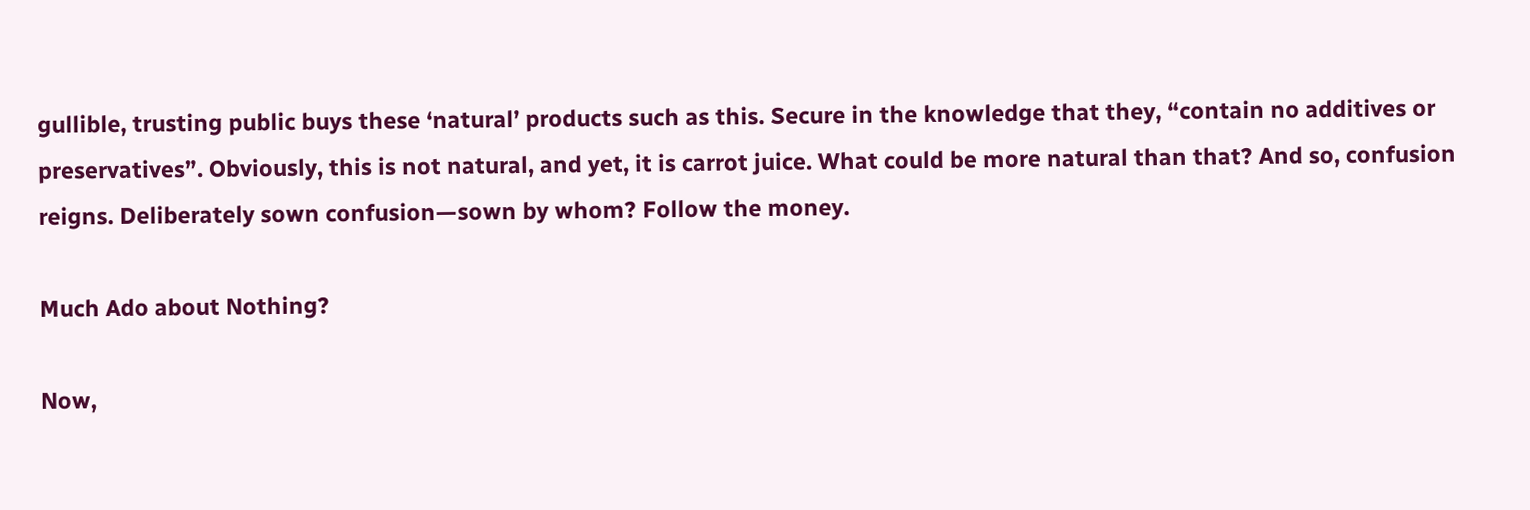gullible, trusting public buys these ‘natural’ products such as this. Secure in the knowledge that they, “contain no additives or preservatives”. Obviously, this is not natural, and yet, it is carrot juice. What could be more natural than that? And so, confusion reigns. Deliberately sown confusion—sown by whom? Follow the money.

Much Ado about Nothing?

Now,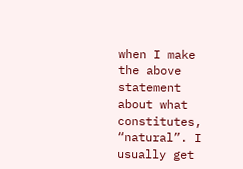when I make the above statement about what constitutes, “natural”. I usually get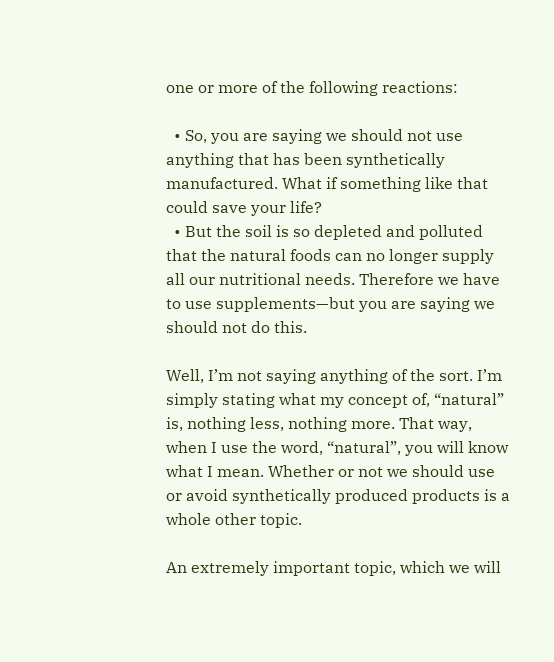one or more of the following reactions:

  • So, you are saying we should not use anything that has been synthetically manufactured. What if something like that could save your life?
  • But the soil is so depleted and polluted that the natural foods can no longer supply all our nutritional needs. Therefore we have to use supplements—but you are saying we should not do this.

Well, I’m not saying anything of the sort. I’m simply stating what my concept of, “natural” is, nothing less, nothing more. That way, when I use the word, “natural”, you will know what I mean. Whether or not we should use or avoid synthetically produced products is a whole other topic.

An extremely important topic, which we will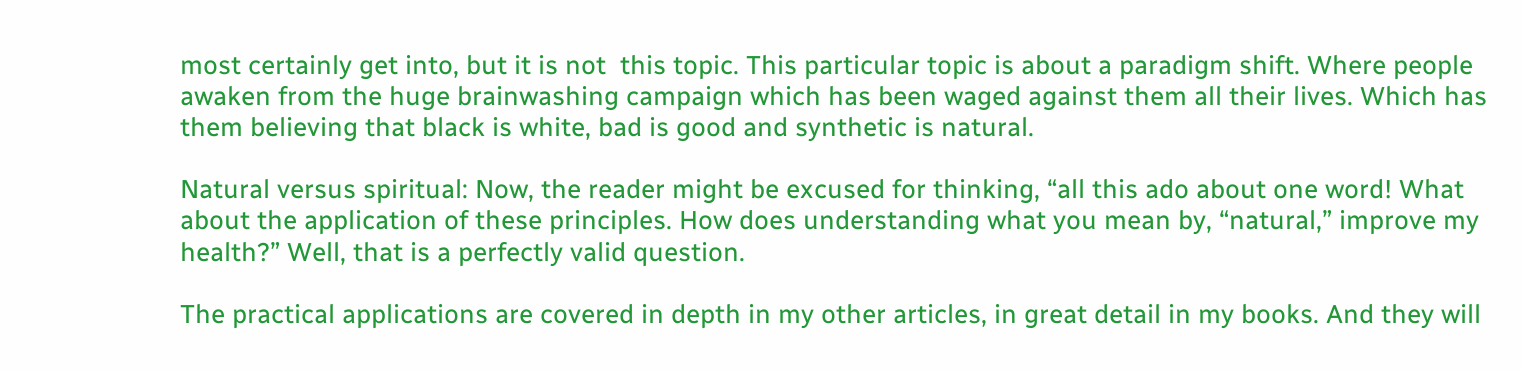most certainly get into, but it is not  this topic. This particular topic is about a paradigm shift. Where people awaken from the huge brainwashing campaign which has been waged against them all their lives. Which has them believing that black is white, bad is good and synthetic is natural.

Natural versus spiritual: Now, the reader might be excused for thinking, “all this ado about one word! What about the application of these principles. How does understanding what you mean by, “natural,” improve my health?” Well, that is a perfectly valid question.

The practical applications are covered in depth in my other articles, in great detail in my books. And they will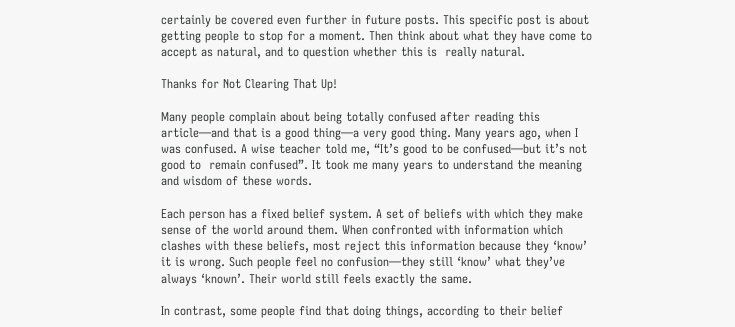certainly be covered even further in future posts. This specific post is about getting people to stop for a moment. Then think about what they have come to accept as natural, and to question whether this is  really natural.

Thanks for Not Clearing That Up!

Many people complain about being totally confused after reading this article—and that is a good thing—a very good thing. Many years ago, when I was confused. A wise teacher told me, “It’s good to be confused—but it’s not good to  remain confused”. It took me many years to understand the meaning and wisdom of these words.

Each person has a fixed belief system. A set of beliefs with which they make sense of the world around them. When confronted with information which clashes with these beliefs, most reject this information because they ‘know’ it is wrong. Such people feel no confusion—they still ‘know’ what they’ve always ‘known’. Their world still feels exactly the same.

In contrast, some people find that doing things, according to their belief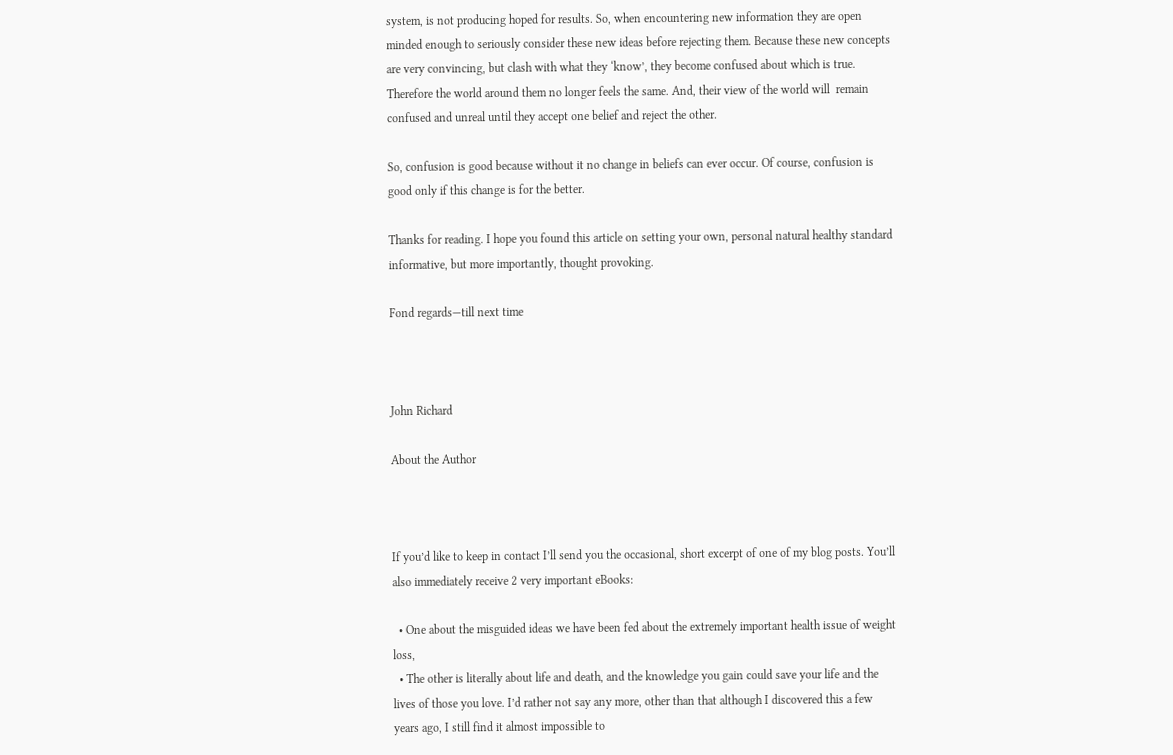system, is not producing hoped for results. So, when encountering new information they are open minded enough to seriously consider these new ideas before rejecting them. Because these new concepts are very convincing, but clash with what they ‘know’, they become confused about which is true. Therefore the world around them no longer feels the same. And, their view of the world will  remain confused and unreal until they accept one belief and reject the other.

So, confusion is good because without it no change in beliefs can ever occur. Of course, confusion is good only if this change is for the better.

Thanks for reading. I hope you found this article on setting your own, personal natural healthy standard informative, but more importantly, thought provoking.

Fond regards—till next time



John Richard

About the Author



If you’d like to keep in contact I’ll send you the occasional, short excerpt of one of my blog posts. You’ll also immediately receive 2 very important eBooks:

  • One about the misguided ideas we have been fed about the extremely important health issue of weight loss,
  • The other is literally about life and death, and the knowledge you gain could save your life and the lives of those you love. I’d rather not say any more, other than that although I discovered this a few years ago, I still find it almost impossible to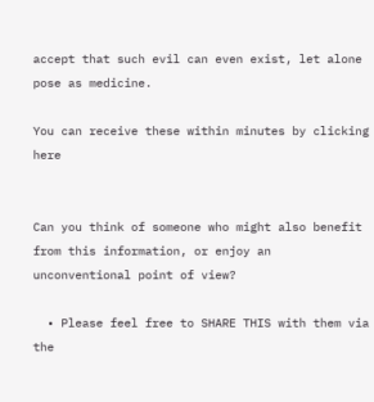accept that such evil can even exist, let alone pose as medicine.

You can receive these within minutes by clicking here


Can you think of someone who might also benefit from this information, or enjoy an unconventional point of view?

  • Please feel free to SHARE THIS with them via the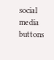social media buttons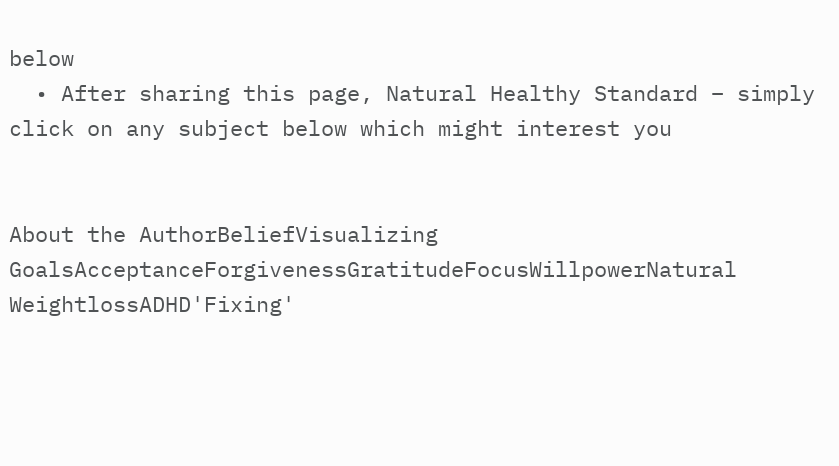below
  • After sharing this page, Natural Healthy Standard – simply click on any subject below which might interest you


About the AuthorBeliefVisualizing GoalsAcceptanceForgivenessGratitudeFocusWillpowerNatural WeightlossADHD'Fixing'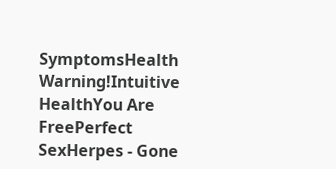SymptomsHealth Warning!Intuitive HealthYou Are FreePerfect SexHerpes - Gone